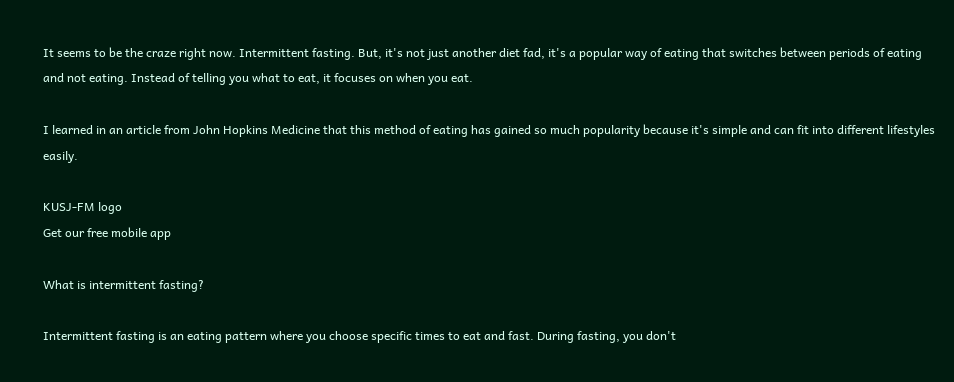It seems to be the craze right now. Intermittent fasting. But, it's not just another diet fad, it's a popular way of eating that switches between periods of eating and not eating. Instead of telling you what to eat, it focuses on when you eat.

I learned in an article from John Hopkins Medicine that this method of eating has gained so much popularity because it's simple and can fit into different lifestyles easily.

KUSJ-FM logo
Get our free mobile app

What is intermittent fasting?

Intermittent fasting is an eating pattern where you choose specific times to eat and fast. During fasting, you don't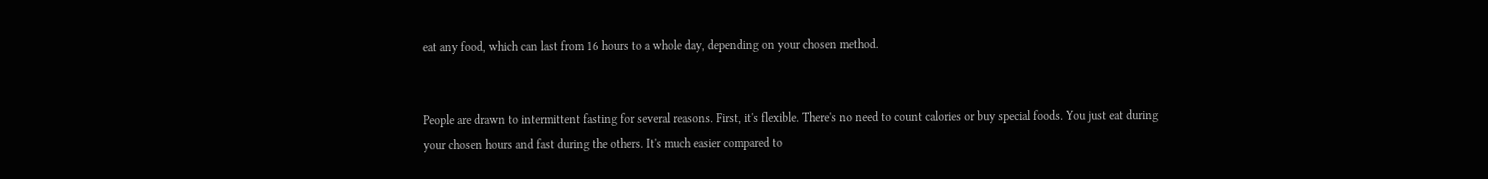eat any food, which can last from 16 hours to a whole day, depending on your chosen method.


People are drawn to intermittent fasting for several reasons. First, it's flexible. There's no need to count calories or buy special foods. You just eat during your chosen hours and fast during the others. It's much easier compared to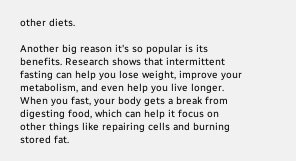other diets.

Another big reason it's so popular is its benefits. Research shows that intermittent fasting can help you lose weight, improve your metabolism, and even help you live longer. When you fast, your body gets a break from digesting food, which can help it focus on other things like repairing cells and burning stored fat.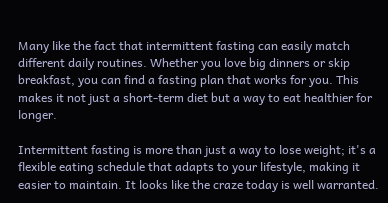Many like the fact that intermittent fasting can easily match different daily routines. Whether you love big dinners or skip breakfast, you can find a fasting plan that works for you. This makes it not just a short-term diet but a way to eat healthier for longer.

Intermittent fasting is more than just a way to lose weight; it's a flexible eating schedule that adapts to your lifestyle, making it easier to maintain. It looks like the craze today is well warranted.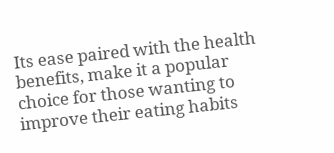Its ease paired with the health benefits, make it a popular choice for those wanting to improve their eating habits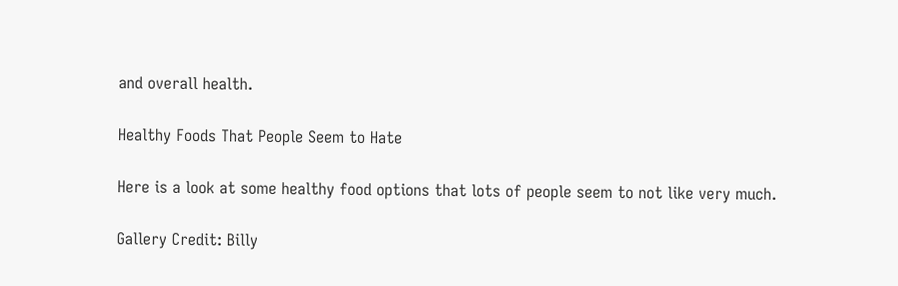and overall health.

Healthy Foods That People Seem to Hate

Here is a look at some healthy food options that lots of people seem to not like very much.

Gallery Credit: Billy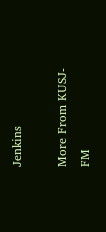Jenkins

More From KUSJ-FM